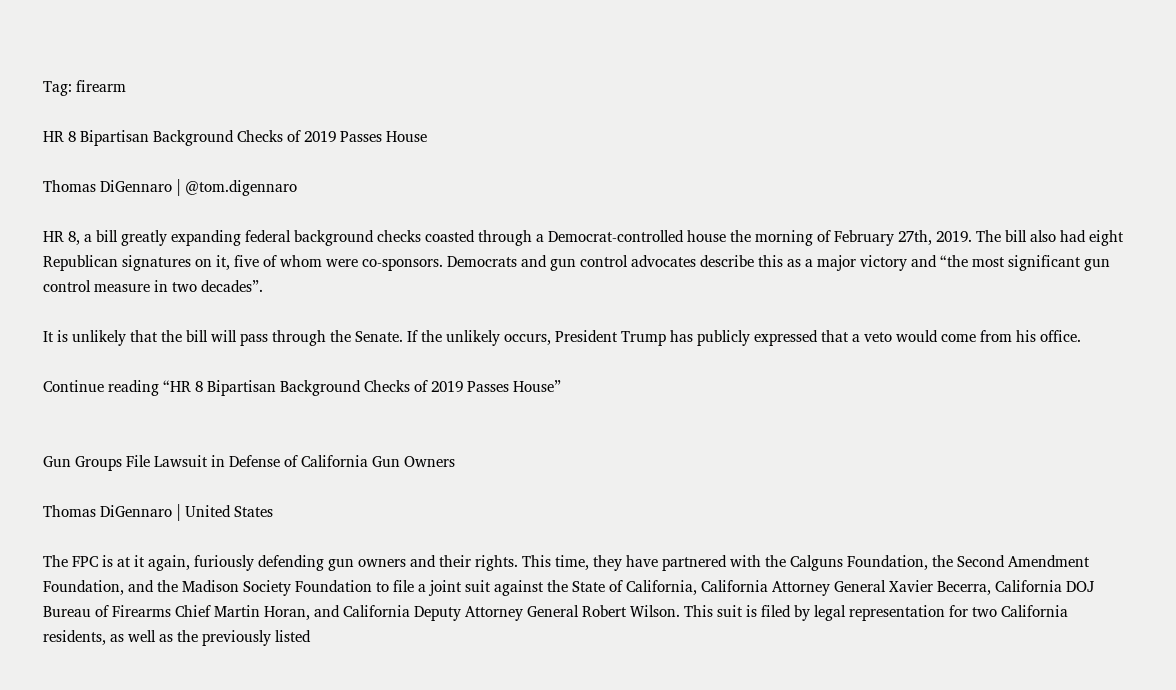Tag: firearm

HR 8 Bipartisan Background Checks of 2019 Passes House

Thomas DiGennaro | @tom.digennaro

HR 8, a bill greatly expanding federal background checks coasted through a Democrat-controlled house the morning of February 27th, 2019. The bill also had eight Republican signatures on it, five of whom were co-sponsors. Democrats and gun control advocates describe this as a major victory and “the most significant gun control measure in two decades”.

It is unlikely that the bill will pass through the Senate. If the unlikely occurs, President Trump has publicly expressed that a veto would come from his office.

Continue reading “HR 8 Bipartisan Background Checks of 2019 Passes House”


Gun Groups File Lawsuit in Defense of California Gun Owners

Thomas DiGennaro | United States

The FPC is at it again, furiously defending gun owners and their rights. This time, they have partnered with the Calguns Foundation, the Second Amendment Foundation, and the Madison Society Foundation to file a joint suit against the State of California, California Attorney General Xavier Becerra, California DOJ Bureau of Firearms Chief Martin Horan, and California Deputy Attorney General Robert Wilson. This suit is filed by legal representation for two California residents, as well as the previously listed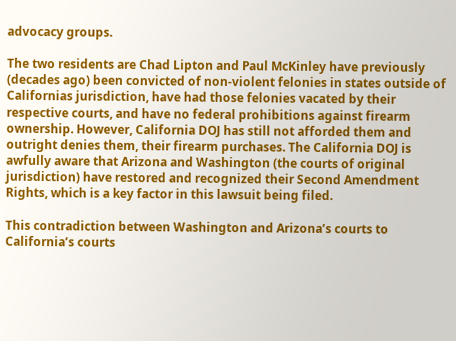advocacy groups.

The two residents are Chad Lipton and Paul McKinley have previously (decades ago) been convicted of non-violent felonies in states outside of Californias jurisdiction, have had those felonies vacated by their respective courts, and have no federal prohibitions against firearm ownership. However, California DOJ has still not afforded them and outright denies them, their firearm purchases. The California DOJ is awfully aware that Arizona and Washington (the courts of original jurisdiction) have restored and recognized their Second Amendment Rights, which is a key factor in this lawsuit being filed.

This contradiction between Washington and Arizona’s courts to California’s courts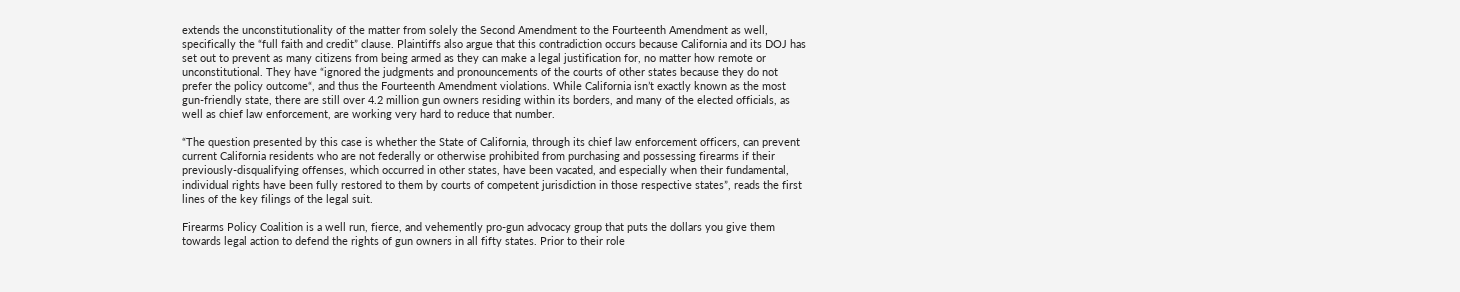extends the unconstitutionality of the matter from solely the Second Amendment to the Fourteenth Amendment as well, specifically the “full faith and credit” clause. Plaintiffs also argue that this contradiction occurs because California and its DOJ has set out to prevent as many citizens from being armed as they can make a legal justification for, no matter how remote or unconstitutional. They have “ignored the judgments and pronouncements of the courts of other states because they do not prefer the policy outcome“, and thus the Fourteenth Amendment violations. While California isn’t exactly known as the most gun-friendly state, there are still over 4.2 million gun owners residing within its borders, and many of the elected officials, as well as chief law enforcement, are working very hard to reduce that number.

“The question presented by this case is whether the State of California, through its chief law enforcement officers, can prevent current California residents who are not federally or otherwise prohibited from purchasing and possessing firearms if their previously-disqualifying offenses, which occurred in other states, have been vacated, and especially when their fundamental, individual rights have been fully restored to them by courts of competent jurisdiction in those respective states”, reads the first lines of the key filings of the legal suit.

Firearms Policy Coalition is a well run, fierce, and vehemently pro-gun advocacy group that puts the dollars you give them towards legal action to defend the rights of gun owners in all fifty states. Prior to their role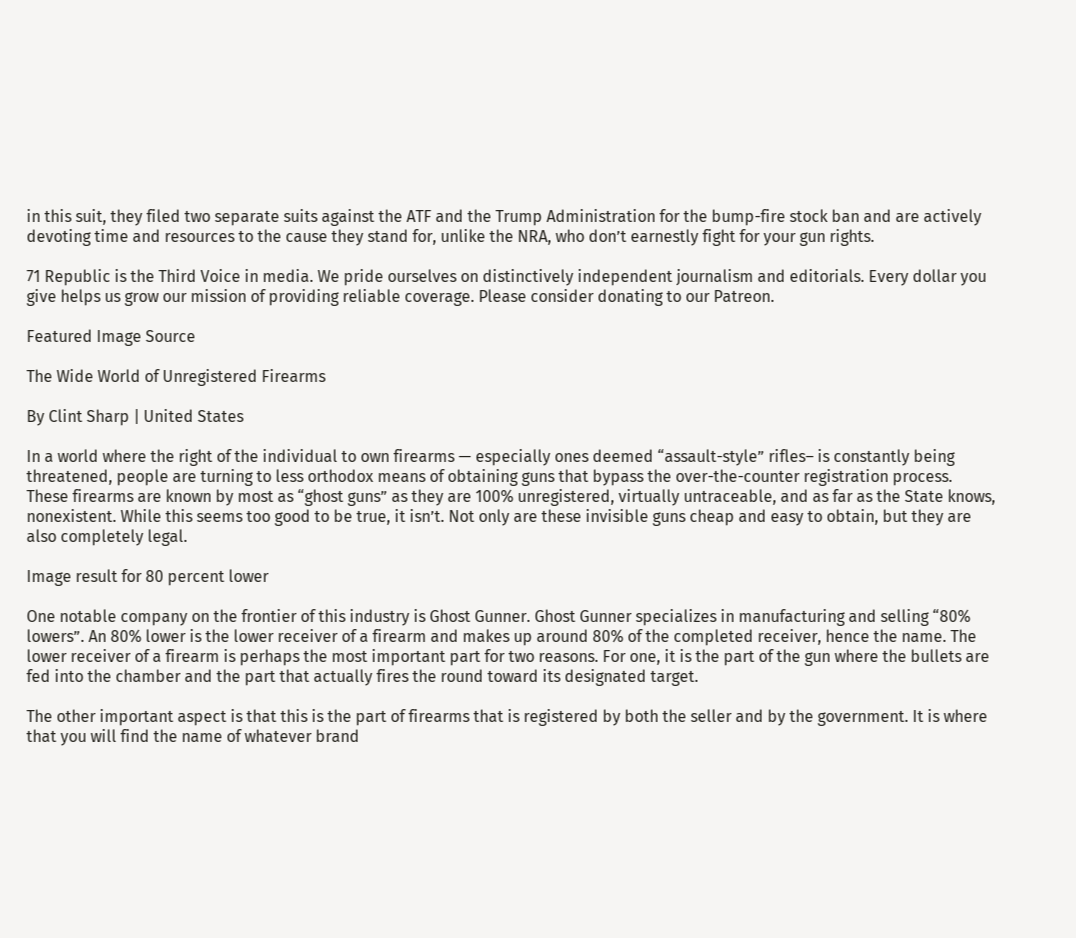in this suit, they filed two separate suits against the ATF and the Trump Administration for the bump-fire stock ban and are actively devoting time and resources to the cause they stand for, unlike the NRA, who don’t earnestly fight for your gun rights.

71 Republic is the Third Voice in media. We pride ourselves on distinctively independent journalism and editorials. Every dollar you give helps us grow our mission of providing reliable coverage. Please consider donating to our Patreon.

Featured Image Source

The Wide World of Unregistered Firearms

By Clint Sharp | United States

In a world where the right of the individual to own firearms — especially ones deemed “assault-style” rifles– is constantly being threatened, people are turning to less orthodox means of obtaining guns that bypass the over-the-counter registration process. These firearms are known by most as “ghost guns” as they are 100% unregistered, virtually untraceable, and as far as the State knows, nonexistent. While this seems too good to be true, it isn’t. Not only are these invisible guns cheap and easy to obtain, but they are also completely legal.

Image result for 80 percent lower

One notable company on the frontier of this industry is Ghost Gunner. Ghost Gunner specializes in manufacturing and selling “80% lowers”. An 80% lower is the lower receiver of a firearm and makes up around 80% of the completed receiver, hence the name. The lower receiver of a firearm is perhaps the most important part for two reasons. For one, it is the part of the gun where the bullets are fed into the chamber and the part that actually fires the round toward its designated target.

The other important aspect is that this is the part of firearms that is registered by both the seller and by the government. It is where that you will find the name of whatever brand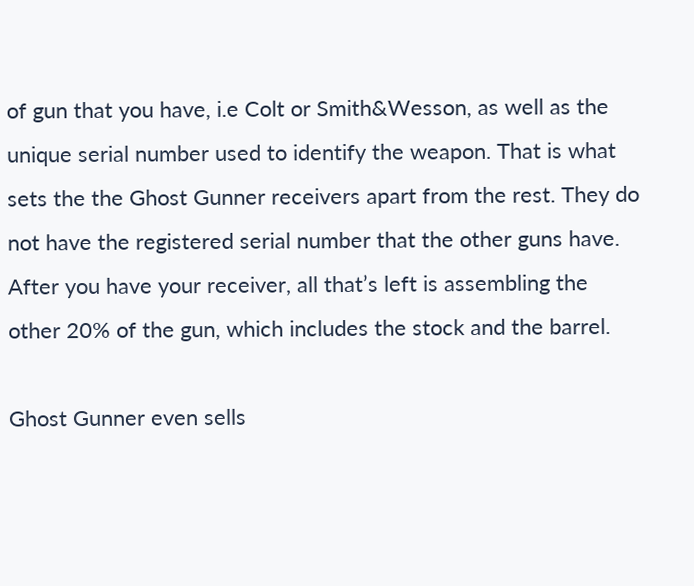of gun that you have, i.e Colt or Smith&Wesson, as well as the unique serial number used to identify the weapon. That is what sets the the Ghost Gunner receivers apart from the rest. They do not have the registered serial number that the other guns have. After you have your receiver, all that’s left is assembling the other 20% of the gun, which includes the stock and the barrel.

Ghost Gunner even sells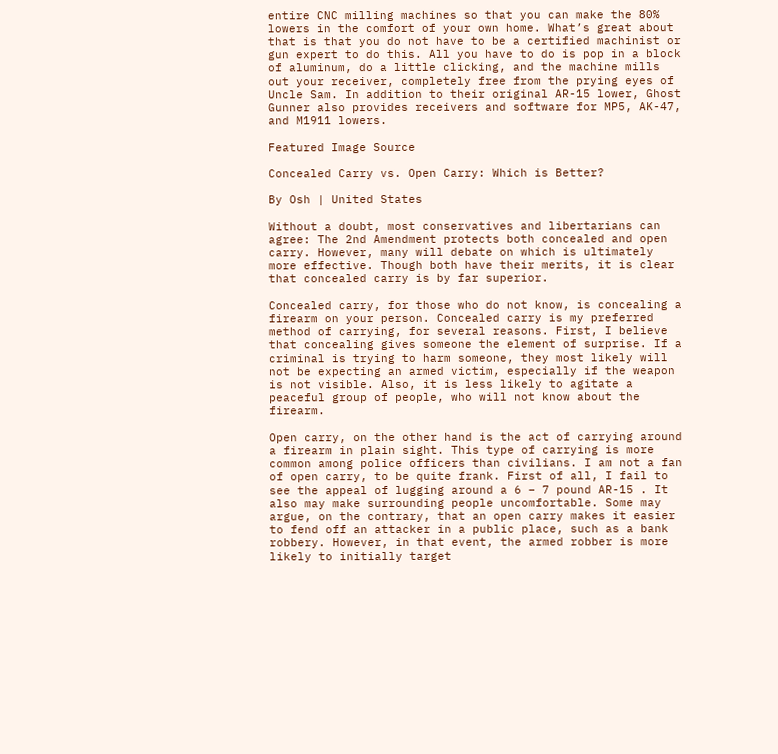entire CNC milling machines so that you can make the 80% lowers in the comfort of your own home. What’s great about that is that you do not have to be a certified machinist or gun expert to do this. All you have to do is pop in a block of aluminum, do a little clicking, and the machine mills out your receiver, completely free from the prying eyes of Uncle Sam. In addition to their original AR-15 lower, Ghost Gunner also provides receivers and software for MP5, AK-47, and M1911 lowers.

Featured Image Source

Concealed Carry vs. Open Carry: Which is Better?

By Osh | United States

Without a doubt, most conservatives and libertarians can agree: The 2nd Amendment protects both concealed and open carry. However, many will debate on which is ultimately more effective. Though both have their merits, it is clear that concealed carry is by far superior.

Concealed carry, for those who do not know, is concealing a firearm on your person. Concealed carry is my preferred method of carrying, for several reasons. First, I believe that concealing gives someone the element of surprise. If a criminal is trying to harm someone, they most likely will not be expecting an armed victim, especially if the weapon is not visible. Also, it is less likely to agitate a peaceful group of people, who will not know about the firearm.

Open carry, on the other hand is the act of carrying around a firearm in plain sight. This type of carrying is more common among police officers than civilians. I am not a fan of open carry, to be quite frank. First of all, I fail to see the appeal of lugging around a 6 – 7 pound AR-15 . It also may make surrounding people uncomfortable. Some may argue, on the contrary, that an open carry makes it easier to fend off an attacker in a public place, such as a bank robbery. However, in that event, the armed robber is more likely to initially target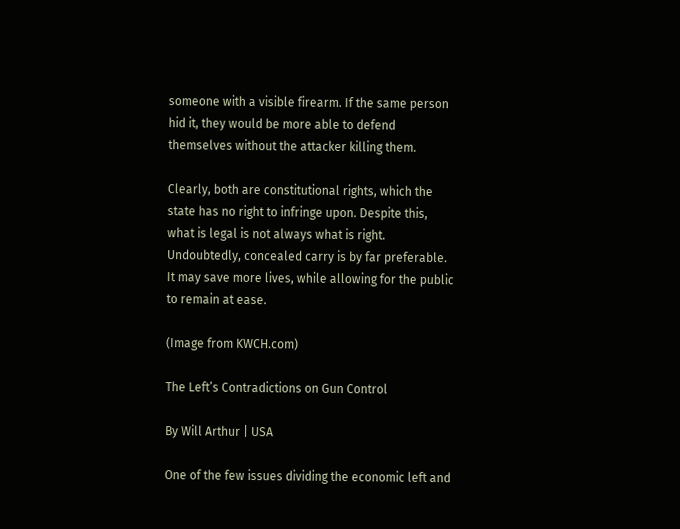someone with a visible firearm. If the same person hid it, they would be more able to defend themselves without the attacker killing them.

Clearly, both are constitutional rights, which the state has no right to infringe upon. Despite this, what is legal is not always what is right. Undoubtedly, concealed carry is by far preferable. It may save more lives, while allowing for the public to remain at ease.

(Image from KWCH.com)

The Left’s Contradictions on Gun Control

By Will Arthur | USA

One of the few issues dividing the economic left and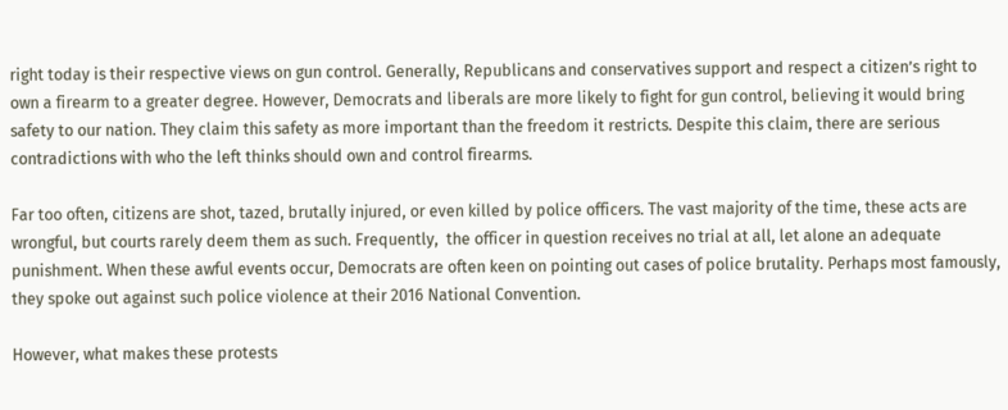right today is their respective views on gun control. Generally, Republicans and conservatives support and respect a citizen’s right to own a firearm to a greater degree. However, Democrats and liberals are more likely to fight for gun control, believing it would bring safety to our nation. They claim this safety as more important than the freedom it restricts. Despite this claim, there are serious contradictions with who the left thinks should own and control firearms.

Far too often, citizens are shot, tazed, brutally injured, or even killed by police officers. The vast majority of the time, these acts are wrongful, but courts rarely deem them as such. Frequently,  the officer in question receives no trial at all, let alone an adequate punishment. When these awful events occur, Democrats are often keen on pointing out cases of police brutality. Perhaps most famously, they spoke out against such police violence at their 2016 National Convention.

However, what makes these protests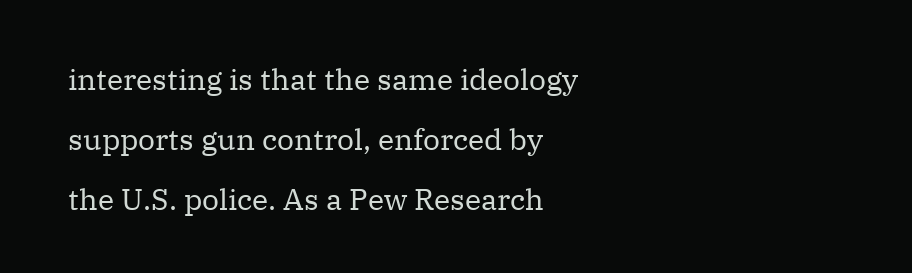interesting is that the same ideology supports gun control, enforced by the U.S. police. As a Pew Research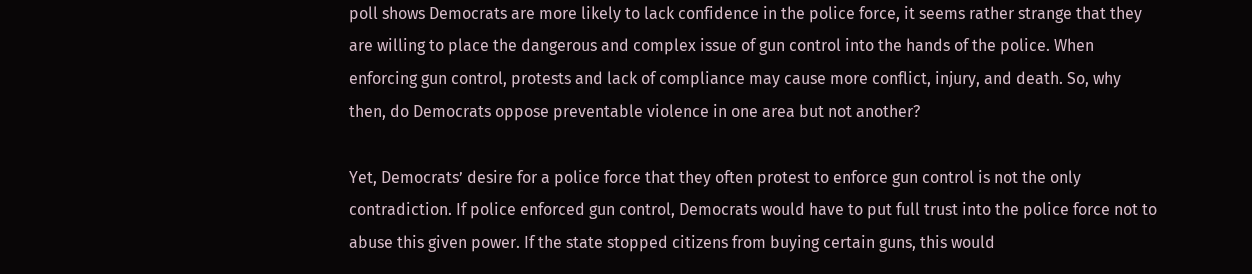poll shows Democrats are more likely to lack confidence in the police force, it seems rather strange that they are willing to place the dangerous and complex issue of gun control into the hands of the police. When enforcing gun control, protests and lack of compliance may cause more conflict, injury, and death. So, why then, do Democrats oppose preventable violence in one area but not another?

Yet, Democrats’ desire for a police force that they often protest to enforce gun control is not the only contradiction. If police enforced gun control, Democrats would have to put full trust into the police force not to abuse this given power. If the state stopped citizens from buying certain guns, this would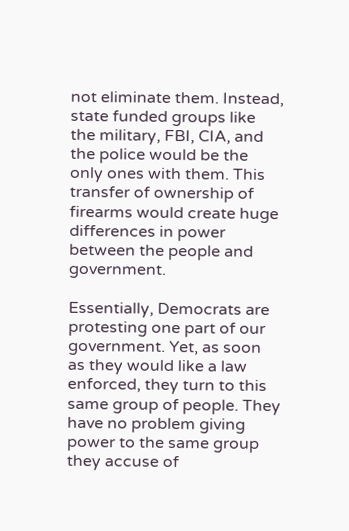not eliminate them. Instead, state funded groups like the military, FBI, CIA, and the police would be the only ones with them. This transfer of ownership of firearms would create huge differences in power between the people and government.

Essentially, Democrats are protesting one part of our government. Yet, as soon as they would like a law enforced, they turn to this same group of people. They have no problem giving power to the same group they accuse of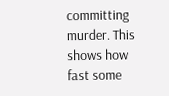committing murder. This shows how fast some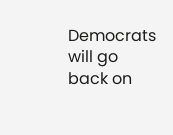Democrats will go back on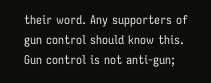their word. Any supporters of gun control should know this. Gun control is not anti-gun;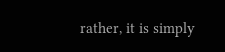rather, it is simply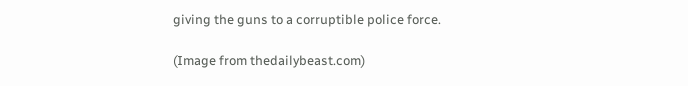giving the guns to a corruptible police force.

(Image from thedailybeast.com)